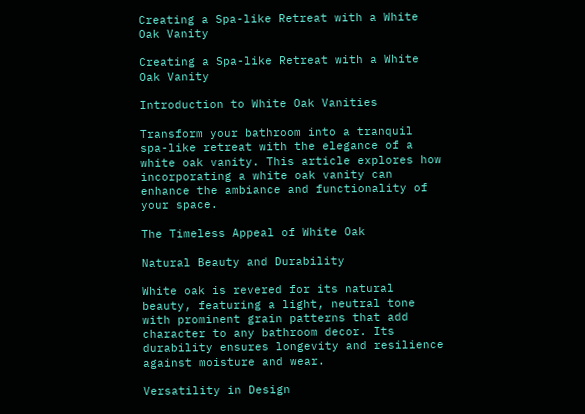Creating a Spa-like Retreat with a White Oak Vanity

Creating a Spa-like Retreat with a White Oak Vanity

Introduction to White Oak Vanities

Transform your bathroom into a tranquil spa-like retreat with the elegance of a white oak vanity. This article explores how incorporating a white oak vanity can enhance the ambiance and functionality of your space.

The Timeless Appeal of White Oak

Natural Beauty and Durability

White oak is revered for its natural beauty, featuring a light, neutral tone with prominent grain patterns that add character to any bathroom decor. Its durability ensures longevity and resilience against moisture and wear.

Versatility in Design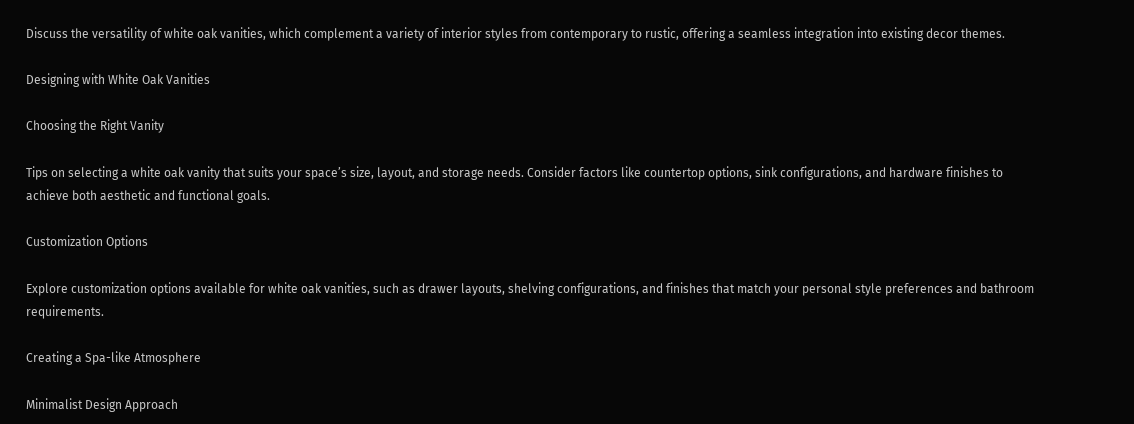Discuss the versatility of white oak vanities, which complement a variety of interior styles from contemporary to rustic, offering a seamless integration into existing decor themes.

Designing with White Oak Vanities

Choosing the Right Vanity

Tips on selecting a white oak vanity that suits your space’s size, layout, and storage needs. Consider factors like countertop options, sink configurations, and hardware finishes to achieve both aesthetic and functional goals.

Customization Options

Explore customization options available for white oak vanities, such as drawer layouts, shelving configurations, and finishes that match your personal style preferences and bathroom requirements.

Creating a Spa-like Atmosphere

Minimalist Design Approach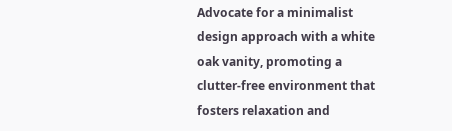Advocate for a minimalist design approach with a white oak vanity, promoting a clutter-free environment that fosters relaxation and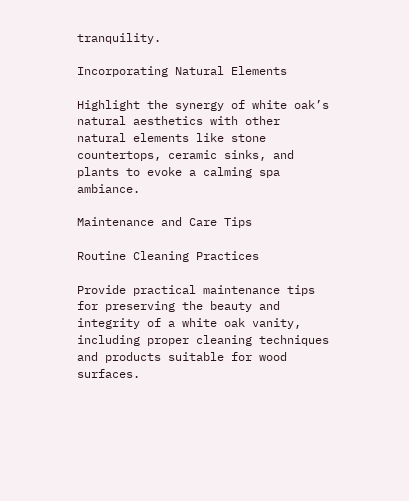tranquility.

Incorporating Natural Elements

Highlight the synergy of white oak’s natural aesthetics with other natural elements like stone countertops, ceramic sinks, and plants to evoke a calming spa ambiance.

Maintenance and Care Tips

Routine Cleaning Practices

Provide practical maintenance tips for preserving the beauty and integrity of a white oak vanity, including proper cleaning techniques and products suitable for wood surfaces.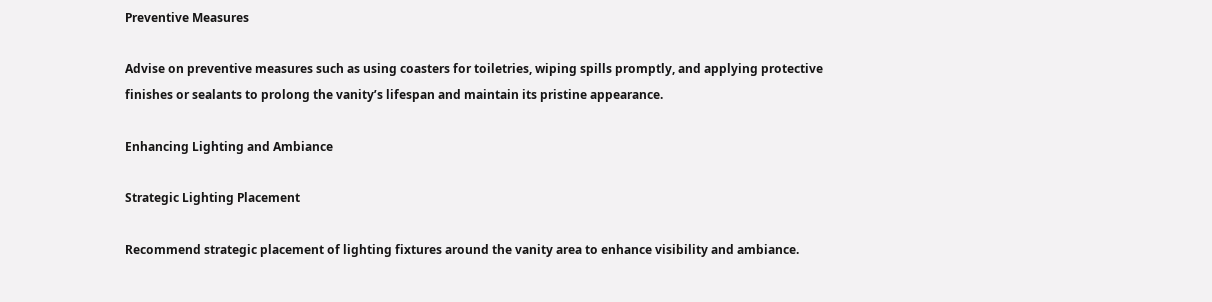Preventive Measures

Advise on preventive measures such as using coasters for toiletries, wiping spills promptly, and applying protective finishes or sealants to prolong the vanity’s lifespan and maintain its pristine appearance.

Enhancing Lighting and Ambiance

Strategic Lighting Placement

Recommend strategic placement of lighting fixtures around the vanity area to enhance visibility and ambiance.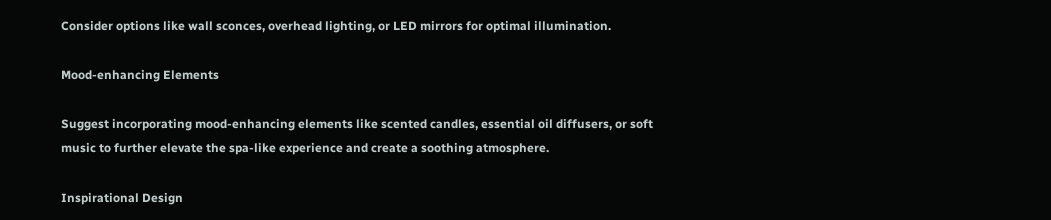Consider options like wall sconces, overhead lighting, or LED mirrors for optimal illumination.

Mood-enhancing Elements

Suggest incorporating mood-enhancing elements like scented candles, essential oil diffusers, or soft music to further elevate the spa-like experience and create a soothing atmosphere.

Inspirational Design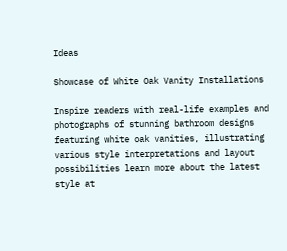Ideas

Showcase of White Oak Vanity Installations

Inspire readers with real-life examples and photographs of stunning bathroom designs featuring white oak vanities, illustrating various style interpretations and layout possibilities learn more about the latest style at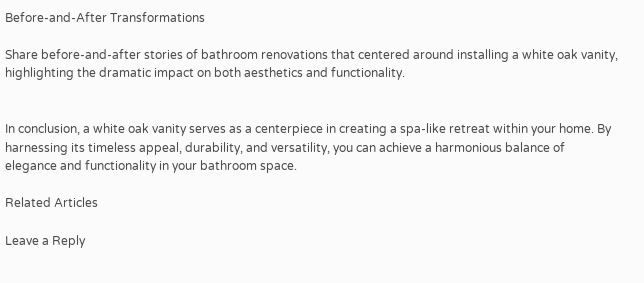Before-and-After Transformations

Share before-and-after stories of bathroom renovations that centered around installing a white oak vanity, highlighting the dramatic impact on both aesthetics and functionality.


In conclusion, a white oak vanity serves as a centerpiece in creating a spa-like retreat within your home. By harnessing its timeless appeal, durability, and versatility, you can achieve a harmonious balance of elegance and functionality in your bathroom space.

Related Articles

Leave a Reply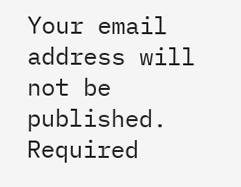Your email address will not be published. Required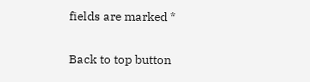fields are marked *

Back to top button